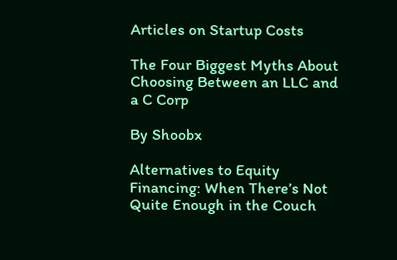Articles on Startup Costs

The Four Biggest Myths About Choosing Between an LLC and a C Corp

By Shoobx

Alternatives to Equity Financing: When There’s Not Quite Enough in the Couch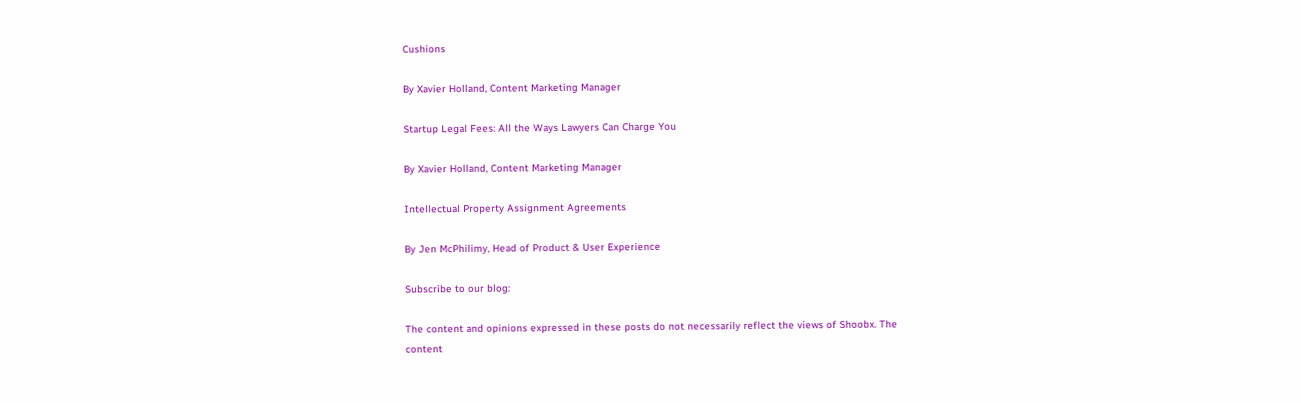Cushions

By Xavier Holland, Content Marketing Manager

Startup Legal Fees: All the Ways Lawyers Can Charge You

By Xavier Holland, Content Marketing Manager

Intellectual Property Assignment Agreements

By Jen McPhilimy, Head of Product & User Experience

Subscribe to our blog:

The content and opinions expressed in these posts do not necessarily reflect the views of Shoobx. The content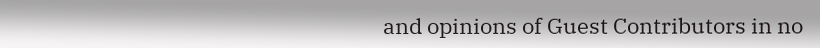and opinions of Guest Contributors in no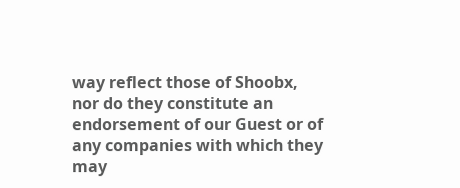way reflect those of Shoobx, nor do they constitute an endorsement of our Guest or of any companies with which they may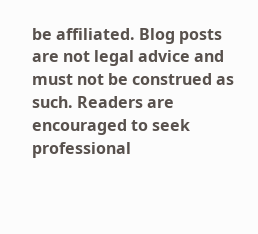be affiliated. Blog posts are not legal advice and must not be construed as such. Readers are encouraged to seek professional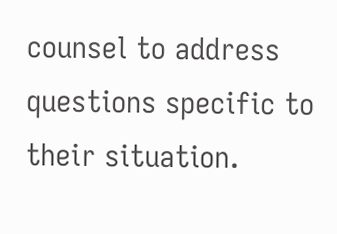counsel to address questions specific to their situation.